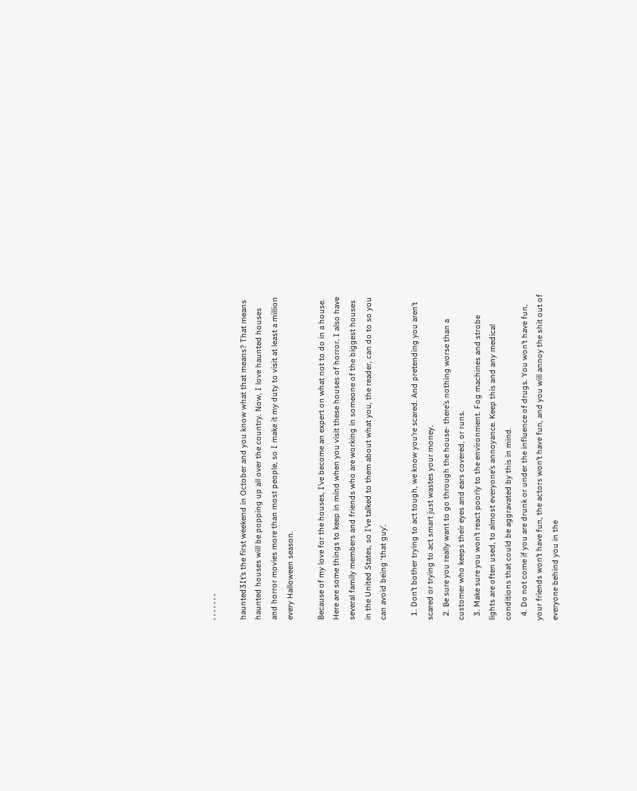, , , , , , ,

haunted3It’s the first weekend in October and you know what that means? That means haunted houses will be popping up all over the country. Now, I love haunted houses and horror movies more than most people, so I make it my duty to visit at least a million every Halloween season.

Because of my love for the houses, I’ve become an expert on what not to do in a house. Here are some things to keep in mind when you visit these houses of horror. I also have several family members and friends who are working in someone of the biggest houses in the United States, so I’ve talked to them about what you, the reader, can do to so you can avoid being ‘that guy’.

  1. Don’t bother trying to act tough, we know you’re scared. And pretending you aren’t scared or trying to act smart just wastes your money.
  2. Be sure you really want to go through the house- there’s nothing worse than a customer who keeps their eyes and ears covered, or runs.
  3. Make sure you won’t react poorly to the environment. Fog machines and strobe lights are often used, to almost everyone’s annoyance. Keep this and any medical conditions that could be aggravated by this in mind.
  4. Do not come if you are drunk or under the influence of drugs. You won’t have fun, your friends won’t have fun, the actors won’t have fun, and you will annoy the shit out of everyone behind you in the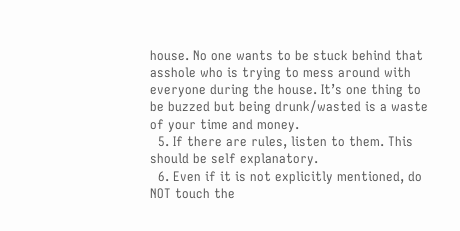house. No one wants to be stuck behind that asshole who is trying to mess around with everyone during the house. It’s one thing to be buzzed but being drunk/wasted is a waste of your time and money.
  5. If there are rules, listen to them. This should be self explanatory.
  6. Even if it is not explicitly mentioned, do NOT touch the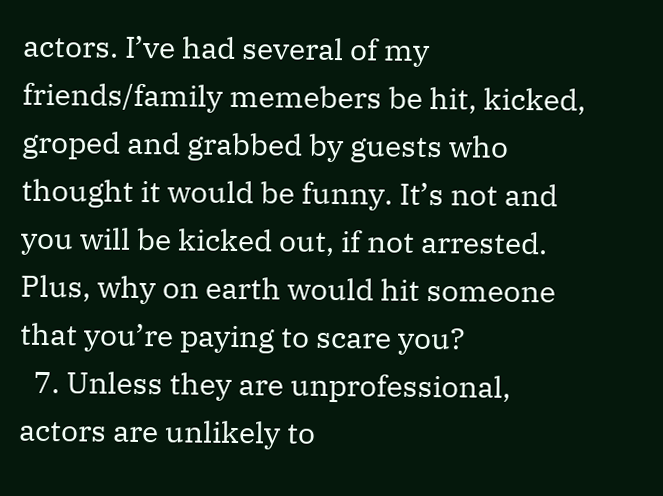actors. I’ve had several of my friends/family memebers be hit, kicked, groped and grabbed by guests who thought it would be funny. It’s not and you will be kicked out, if not arrested. Plus, why on earth would hit someone that you’re paying to scare you?
  7. Unless they are unprofessional, actors are unlikely to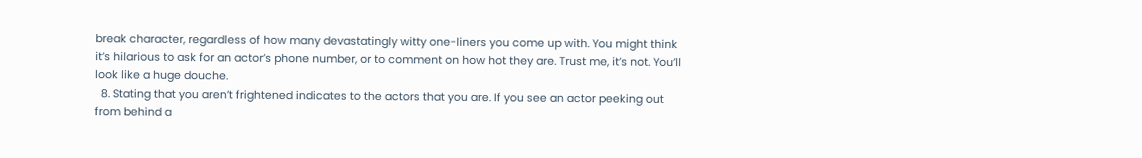break character, regardless of how many devastatingly witty one-liners you come up with. You might think it’s hilarious to ask for an actor’s phone number, or to comment on how hot they are. Trust me, it’s not. You’ll look like a huge douche.
  8. Stating that you aren’t frightened indicates to the actors that you are. If you see an actor peeking out from behind a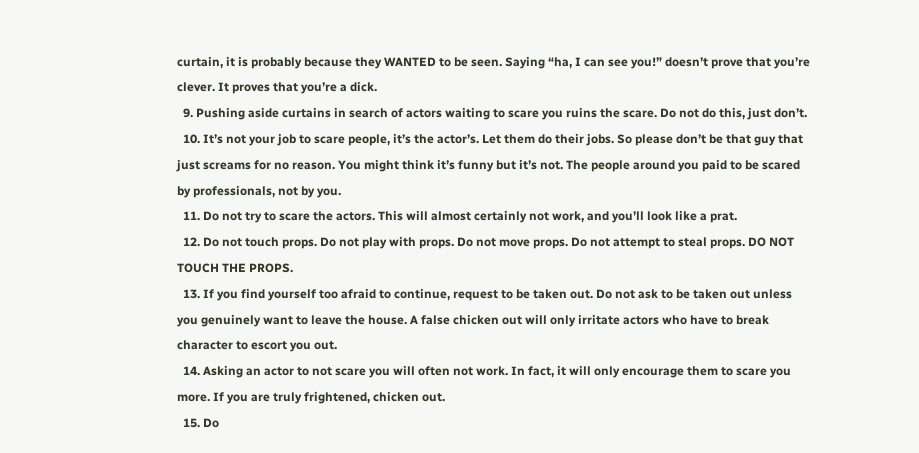curtain, it is probably because they WANTED to be seen. Saying “ha, I can see you!” doesn’t prove that you’re clever. It proves that you’re a dick.
  9. Pushing aside curtains in search of actors waiting to scare you ruins the scare. Do not do this, just don’t.
  10. It’s not your job to scare people, it’s the actor’s. Let them do their jobs. So please don’t be that guy that just screams for no reason. You might think it’s funny but it’s not. The people around you paid to be scared by professionals, not by you.
  11. Do not try to scare the actors. This will almost certainly not work, and you’ll look like a prat.
  12. Do not touch props. Do not play with props. Do not move props. Do not attempt to steal props. DO NOT TOUCH THE PROPS.
  13. If you find yourself too afraid to continue, request to be taken out. Do not ask to be taken out unless you genuinely want to leave the house. A false chicken out will only irritate actors who have to break character to escort you out.
  14. Asking an actor to not scare you will often not work. In fact, it will only encourage them to scare you more. If you are truly frightened, chicken out.
  15. Do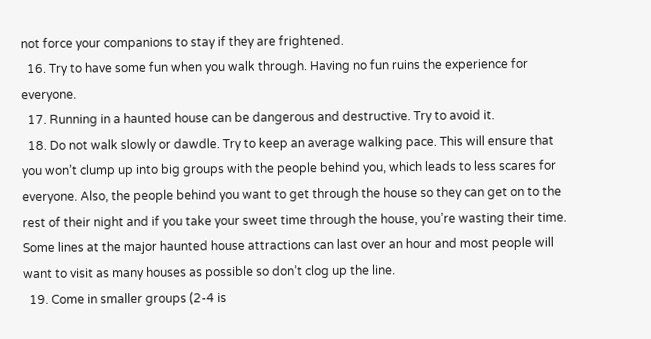not force your companions to stay if they are frightened.
  16. Try to have some fun when you walk through. Having no fun ruins the experience for everyone.
  17. Running in a haunted house can be dangerous and destructive. Try to avoid it.
  18. Do not walk slowly or dawdle. Try to keep an average walking pace. This will ensure that you won’t clump up into big groups with the people behind you, which leads to less scares for everyone. Also, the people behind you want to get through the house so they can get on to the rest of their night and if you take your sweet time through the house, you’re wasting their time. Some lines at the major haunted house attractions can last over an hour and most people will want to visit as many houses as possible so don’t clog up the line.
  19. Come in smaller groups (2-4 is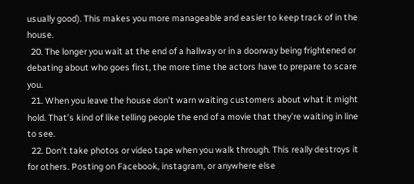usually good). This makes you more manageable and easier to keep track of in the house.
  20. The longer you wait at the end of a hallway or in a doorway being frightened or debating about who goes first, the more time the actors have to prepare to scare you.
  21. When you leave the house don’t warn waiting customers about what it might hold. That’s kind of like telling people the end of a movie that they’re waiting in line to see.
  22. Don’t take photos or video tape when you walk through. This really destroys it for others. Posting on Facebook, instagram, or anywhere else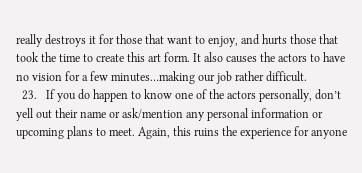really destroys it for those that want to enjoy, and hurts those that took the time to create this art form. It also causes the actors to have no vision for a few minutes…making our job rather difficult.
  23.   If you do happen to know one of the actors personally, don’t yell out their name or ask/mention any personal information or upcoming plans to meet. Again, this ruins the experience for anyone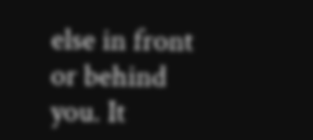else in front or behind you. It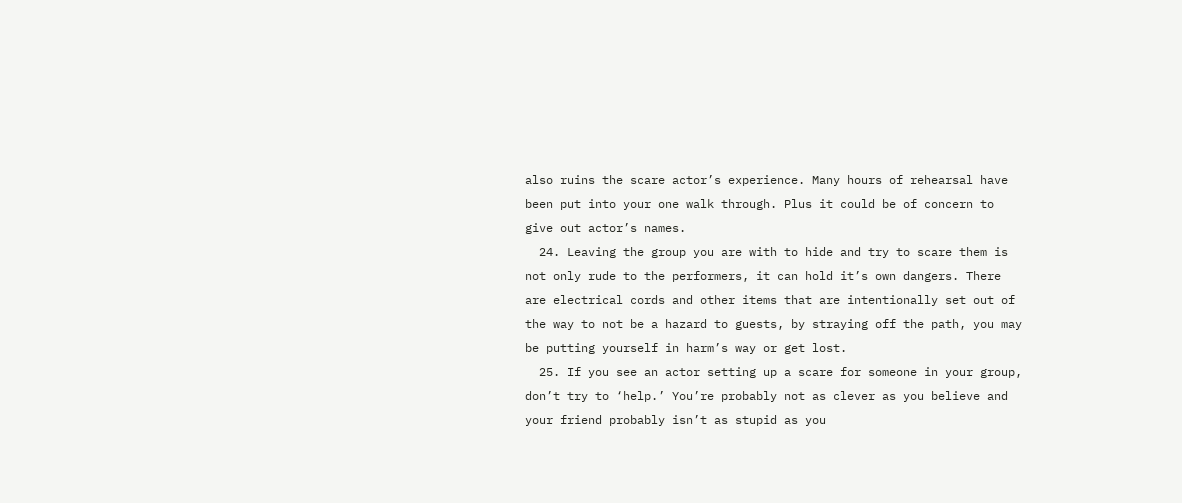also ruins the scare actor’s experience. Many hours of rehearsal have been put into your one walk through. Plus it could be of concern to give out actor’s names.
  24. Leaving the group you are with to hide and try to scare them is not only rude to the performers, it can hold it’s own dangers. There are electrical cords and other items that are intentionally set out of the way to not be a hazard to guests, by straying off the path, you may be putting yourself in harm’s way or get lost.
  25. If you see an actor setting up a scare for someone in your group, don’t try to ‘help.’ You’re probably not as clever as you believe and your friend probably isn’t as stupid as you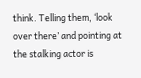think. Telling them, ‘look over there’ and pointing at the stalking actor is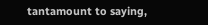tantamount to saying,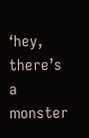‘hey, there’s a monster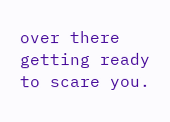over there getting ready to scare you.